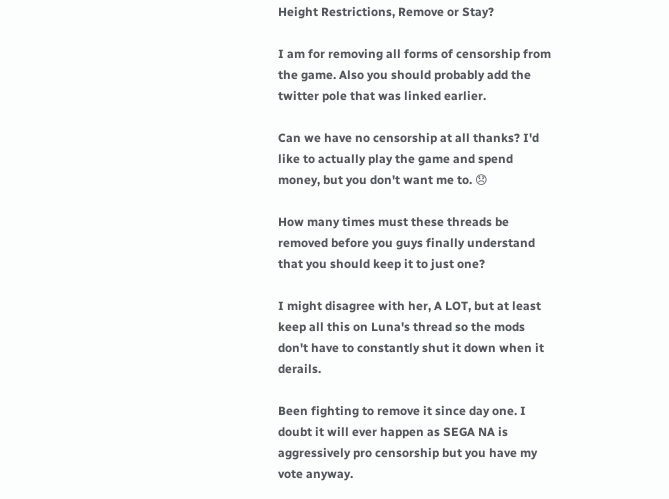Height Restrictions, Remove or Stay?

I am for removing all forms of censorship from the game. Also you should probably add the twitter pole that was linked earlier.

Can we have no censorship at all thanks? I'd like to actually play the game and spend money, but you don't want me to. 😞

How many times must these threads be removed before you guys finally understand that you should keep it to just one?

I might disagree with her, A LOT, but at least keep all this on Luna's thread so the mods don't have to constantly shut it down when it derails.

Been fighting to remove it since day one. I doubt it will ever happen as SEGA NA is aggressively pro censorship but you have my vote anyway.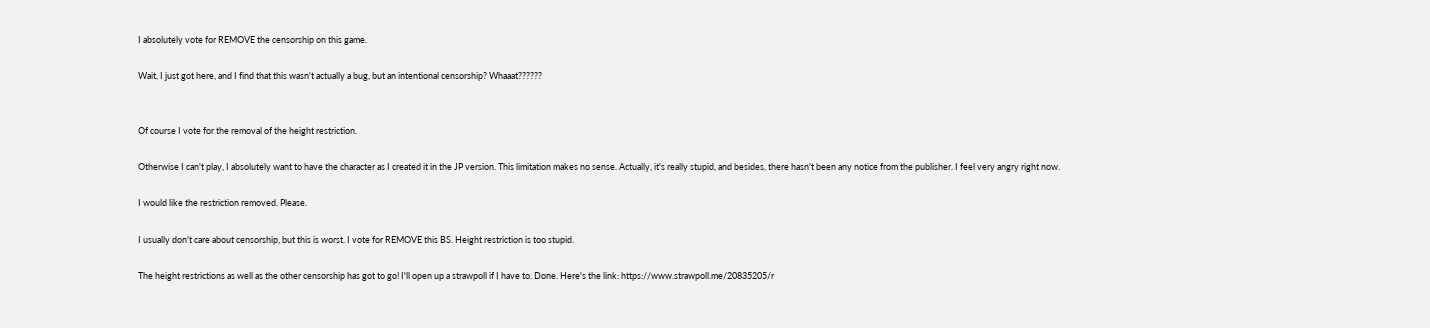I absolutely vote for REMOVE the censorship on this game.

Wait, I just got here, and I find that this wasn't actually a bug, but an intentional censorship? Whaaat??????


Of course I vote for the removal of the height restriction.

Otherwise I can't play, I absolutely want to have the character as I created it in the JP version. This limitation makes no sense. Actually, it's really stupid, and besides, there hasn't been any notice from the publisher. I feel very angry right now.

I would like the restriction removed. Please.

I usually don't care about censorship, but this is worst. I vote for REMOVE this BS. Height restriction is too stupid.

The height restrictions as well as the other censorship has got to go! I'll open up a strawpoll if I have to. Done. Here's the link: https://www.strawpoll.me/20835205/r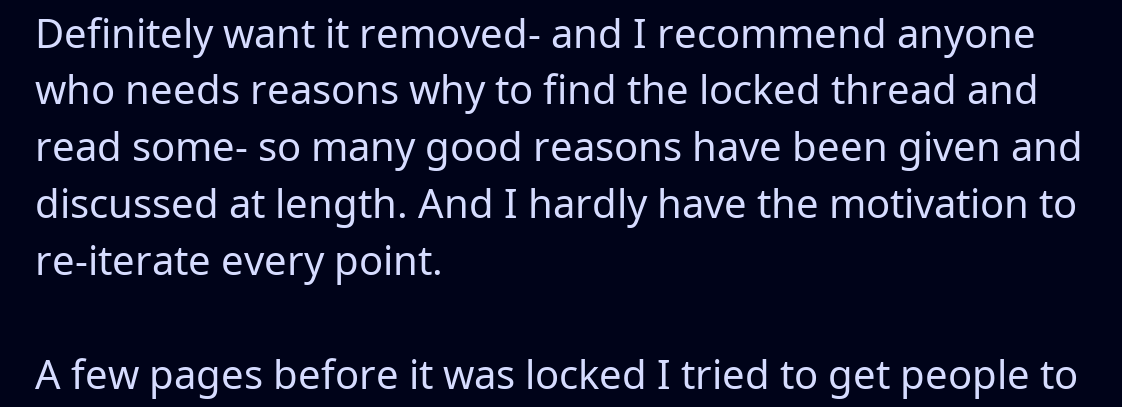Definitely want it removed- and I recommend anyone who needs reasons why to find the locked thread and read some- so many good reasons have been given and discussed at length. And I hardly have the motivation to re-iterate every point.

A few pages before it was locked I tried to get people to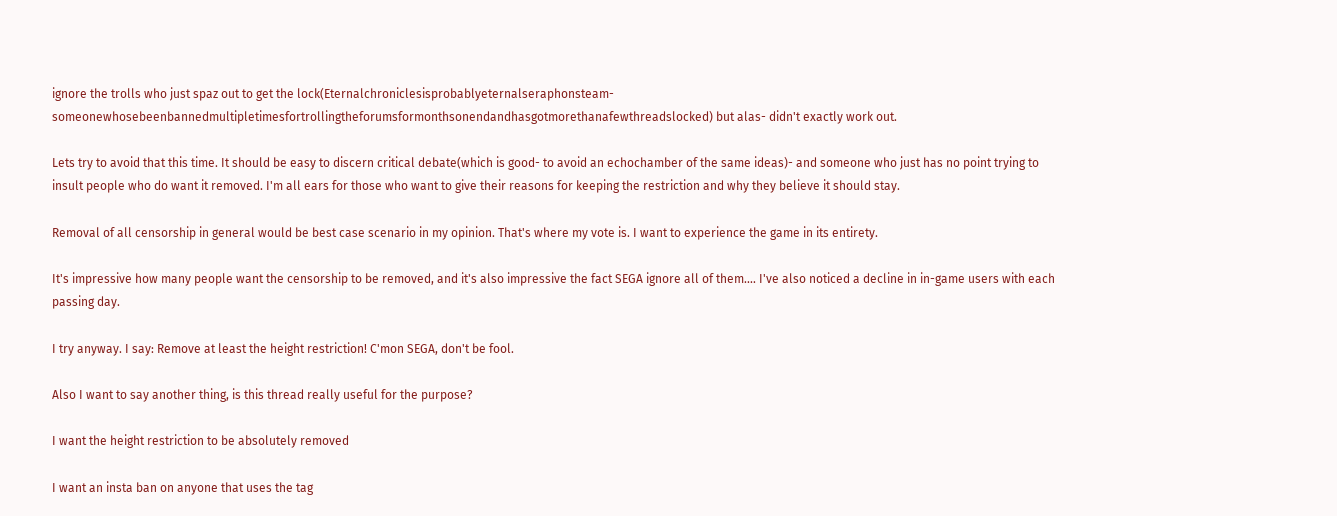ignore the trolls who just spaz out to get the lock(Eternalchroniclesisprobablyeternalseraphonsteam-someonewhosebeenbannedmultipletimesfortrollingtheforumsformonthsonendandhasgotmorethanafewthreadslocked) but alas- didn't exactly work out.

Lets try to avoid that this time. It should be easy to discern critical debate(which is good- to avoid an echochamber of the same ideas)- and someone who just has no point trying to insult people who do want it removed. I'm all ears for those who want to give their reasons for keeping the restriction and why they believe it should stay.

Removal of all censorship in general would be best case scenario in my opinion. That's where my vote is. I want to experience the game in its entirety.

It's impressive how many people want the censorship to be removed, and it's also impressive the fact SEGA ignore all of them.... I've also noticed a decline in in-game users with each passing day.

I try anyway. I say: Remove at least the height restriction! C'mon SEGA, don't be fool.

Also I want to say another thing, is this thread really useful for the purpose?

I want the height restriction to be absolutely removed

I want an insta ban on anyone that uses the tag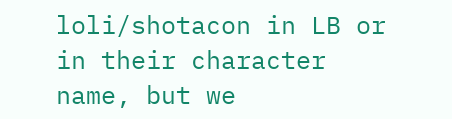loli/shotacon in LB or in their character name, but we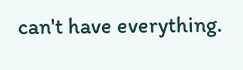can't have everything.